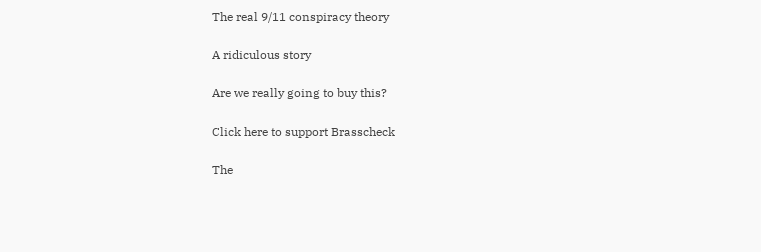The real 9/11 conspiracy theory

A ridiculous story

Are we really going to buy this?

Click here to support Brasscheck

The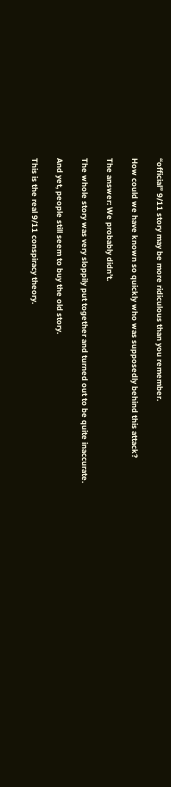“official” 9/11 story may be more ridiculous than you remember.

How could we have known so quickly who was supposedly behind this attack?

The answer: We probably didn’t.

The whole story was very sloppily put together and turned out to be quite inaccurate.

And yet, people still seem to buy the old story.

This is the real 9/11 conspiracy theory.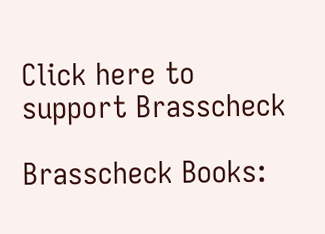Click here to support Brasscheck

Brasscheck Books: